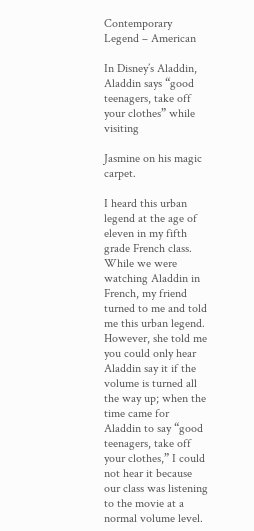Contemporary Legend – American

In Disney’s Aladdin, Aladdin says “good teenagers, take off your clothes” while visiting

Jasmine on his magic carpet.

I heard this urban legend at the age of eleven in my fifth grade French class.  While we were watching Aladdin in French, my friend turned to me and told me this urban legend.  However, she told me you could only hear Aladdin say it if the volume is turned all the way up; when the time came for Aladdin to say “good teenagers, take off your clothes,” I could not hear it because our class was listening to the movie at a normal volume level.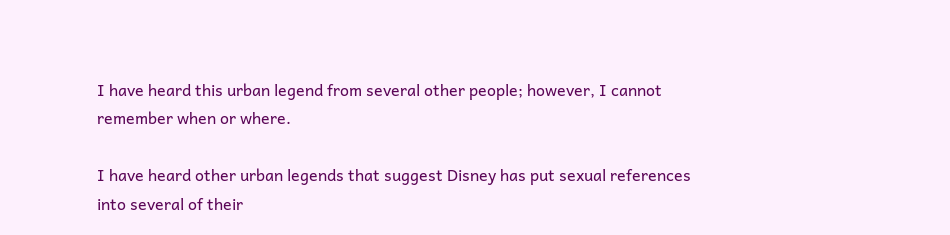I have heard this urban legend from several other people; however, I cannot remember when or where.

I have heard other urban legends that suggest Disney has put sexual references into several of their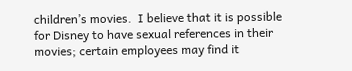children’s movies.  I believe that it is possible for Disney to have sexual references in their movies; certain employees may find it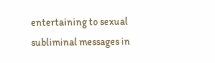entertaining to sexual subliminal messages in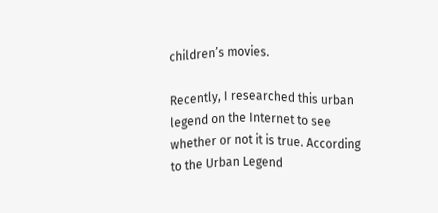children’s movies.

Recently, I researched this urban legend on the Internet to see whether or not it is true. According to the Urban Legend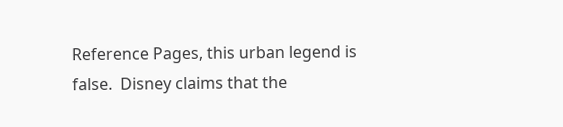Reference Pages, this urban legend is false.  Disney claims that the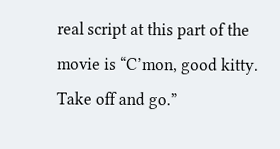real script at this part of the movie is “C’mon, good kitty. Take off and go.”